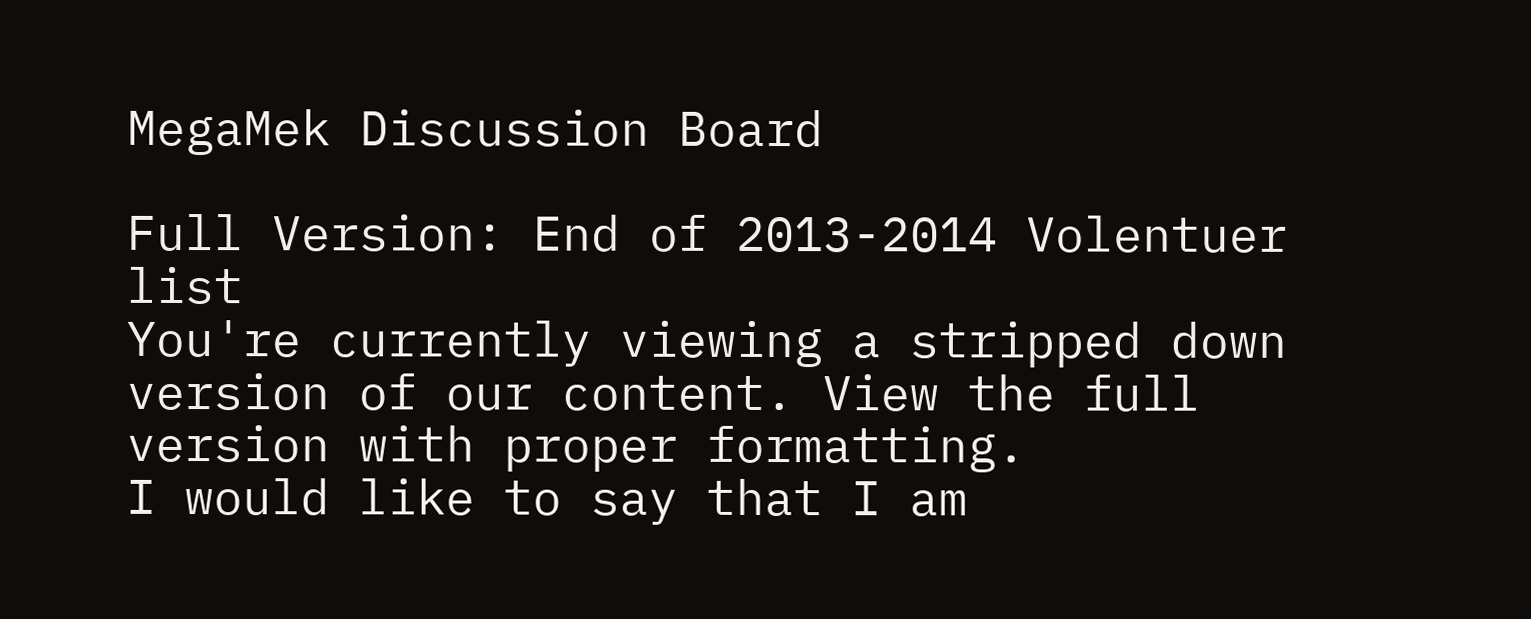MegaMek Discussion Board

Full Version: End of 2013-2014 Volentuer list
You're currently viewing a stripped down version of our content. View the full version with proper formatting.
I would like to say that I am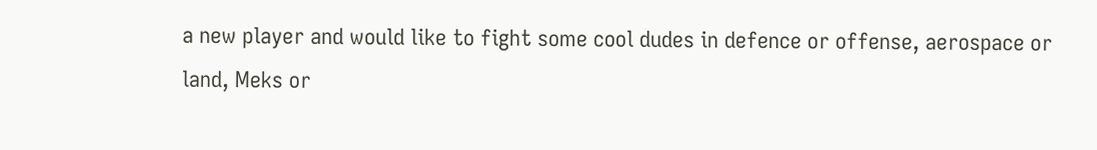a new player and would like to fight some cool dudes in defence or offense, aerospace or land, Meks or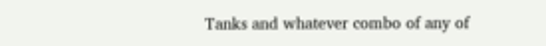Tanks and whatever combo of any of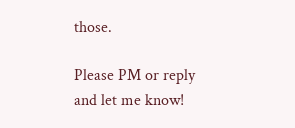those.

Please PM or reply and let me know!